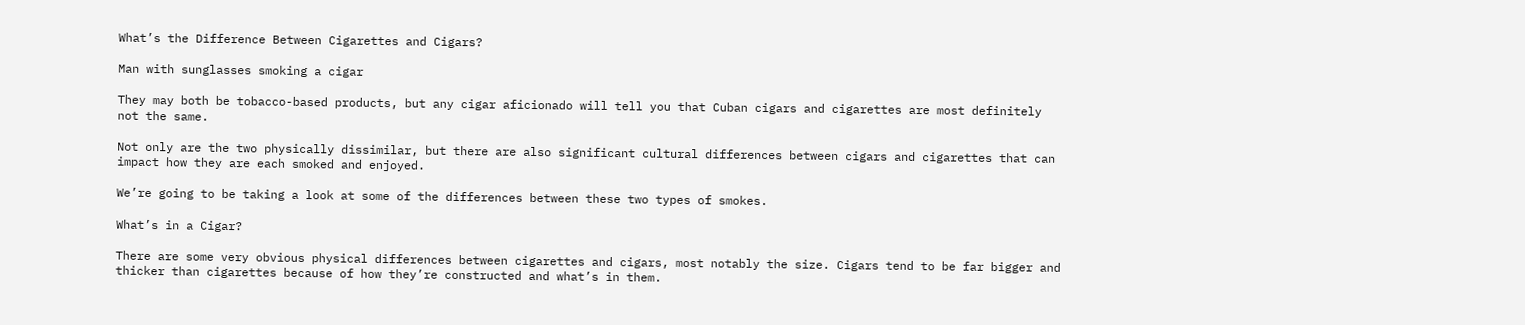What’s the Difference Between Cigarettes and Cigars?

Man with sunglasses smoking a cigar

They may both be tobacco-based products, but any cigar aficionado will tell you that Cuban cigars and cigarettes are most definitely not the same.

Not only are the two physically dissimilar, but there are also significant cultural differences between cigars and cigarettes that can impact how they are each smoked and enjoyed.

We’re going to be taking a look at some of the differences between these two types of smokes.

What’s in a Cigar?

There are some very obvious physical differences between cigarettes and cigars, most notably the size. Cigars tend to be far bigger and thicker than cigarettes because of how they’re constructed and what’s in them.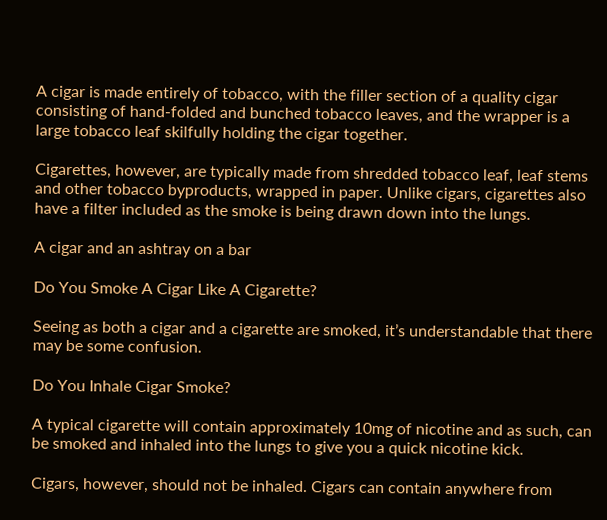A cigar is made entirely of tobacco, with the filler section of a quality cigar consisting of hand-folded and bunched tobacco leaves, and the wrapper is a large tobacco leaf skilfully holding the cigar together.

Cigarettes, however, are typically made from shredded tobacco leaf, leaf stems and other tobacco byproducts, wrapped in paper. Unlike cigars, cigarettes also have a filter included as the smoke is being drawn down into the lungs.

A cigar and an ashtray on a bar

Do You Smoke A Cigar Like A Cigarette?

Seeing as both a cigar and a cigarette are smoked, it’s understandable that there may be some confusion.

Do You Inhale Cigar Smoke?

A typical cigarette will contain approximately 10mg of nicotine and as such, can be smoked and inhaled into the lungs to give you a quick nicotine kick.

Cigars, however, should not be inhaled. Cigars can contain anywhere from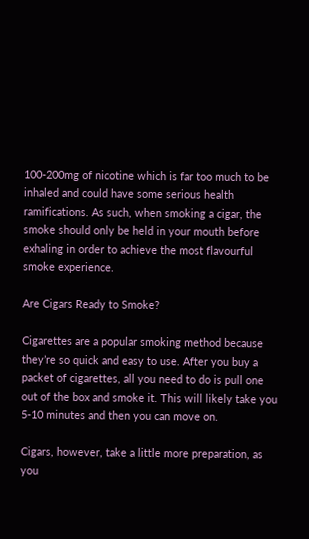100-200mg of nicotine which is far too much to be inhaled and could have some serious health ramifications. As such, when smoking a cigar, the smoke should only be held in your mouth before exhaling in order to achieve the most flavourful smoke experience.

Are Cigars Ready to Smoke?

Cigarettes are a popular smoking method because they’re so quick and easy to use. After you buy a packet of cigarettes, all you need to do is pull one out of the box and smoke it. This will likely take you 5-10 minutes and then you can move on.

Cigars, however, take a little more preparation, as you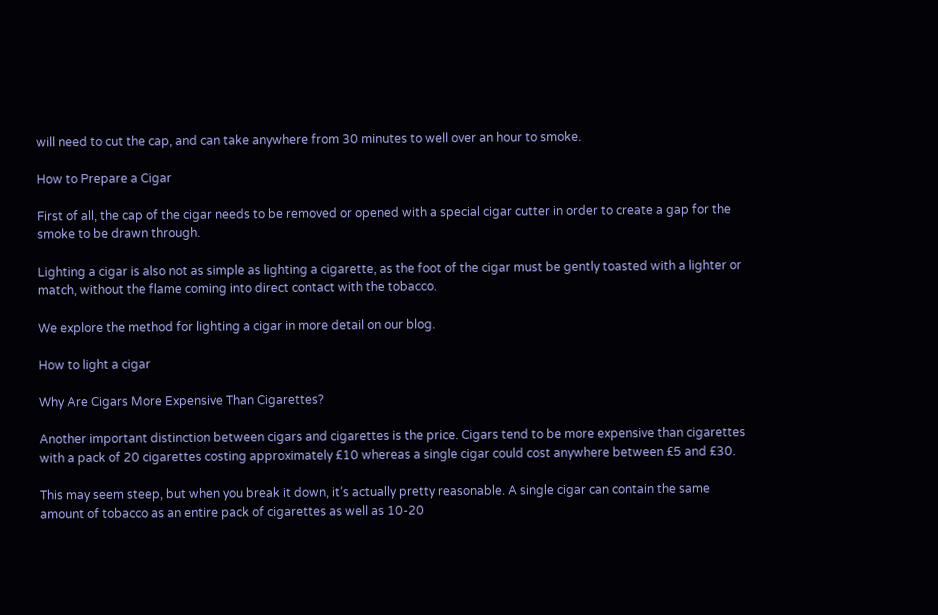will need to cut the cap, and can take anywhere from 30 minutes to well over an hour to smoke.

How to Prepare a Cigar

First of all, the cap of the cigar needs to be removed or opened with a special cigar cutter in order to create a gap for the smoke to be drawn through.

Lighting a cigar is also not as simple as lighting a cigarette, as the foot of the cigar must be gently toasted with a lighter or match, without the flame coming into direct contact with the tobacco.

We explore the method for lighting a cigar in more detail on our blog.

How to light a cigar

Why Are Cigars More Expensive Than Cigarettes?

Another important distinction between cigars and cigarettes is the price. Cigars tend to be more expensive than cigarettes with a pack of 20 cigarettes costing approximately £10 whereas a single cigar could cost anywhere between £5 and £30.

This may seem steep, but when you break it down, it’s actually pretty reasonable. A single cigar can contain the same amount of tobacco as an entire pack of cigarettes as well as 10-20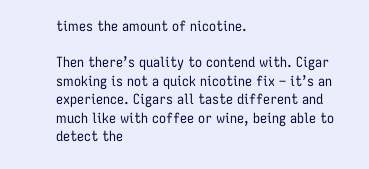times the amount of nicotine.

Then there’s quality to contend with. Cigar smoking is not a quick nicotine fix – it’s an experience. Cigars all taste different and much like with coffee or wine, being able to detect the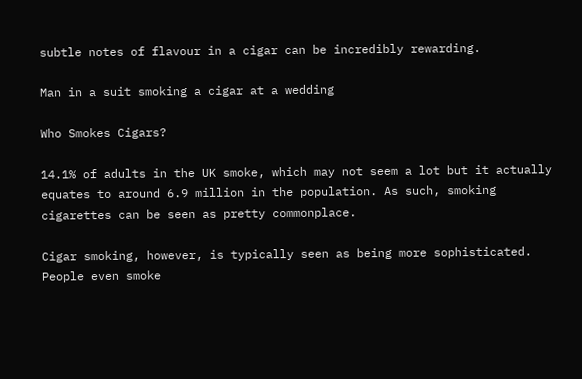subtle notes of flavour in a cigar can be incredibly rewarding.

Man in a suit smoking a cigar at a wedding

Who Smokes Cigars?

14.1% of adults in the UK smoke, which may not seem a lot but it actually equates to around 6.9 million in the population. As such, smoking cigarettes can be seen as pretty commonplace.

Cigar smoking, however, is typically seen as being more sophisticated. People even smoke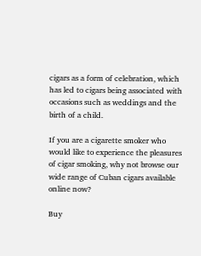cigars as a form of celebration, which has led to cigars being associated with occasions such as weddings and the birth of a child.

If you are a cigarette smoker who would like to experience the pleasures of cigar smoking, why not browse our wide range of Cuban cigars available online now?

Buy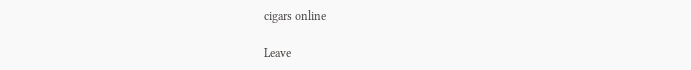cigars online

Leave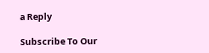a Reply

Subscribe To Our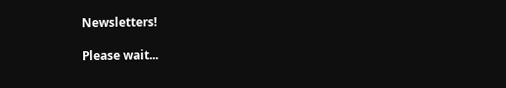Newsletters!

Please wait...